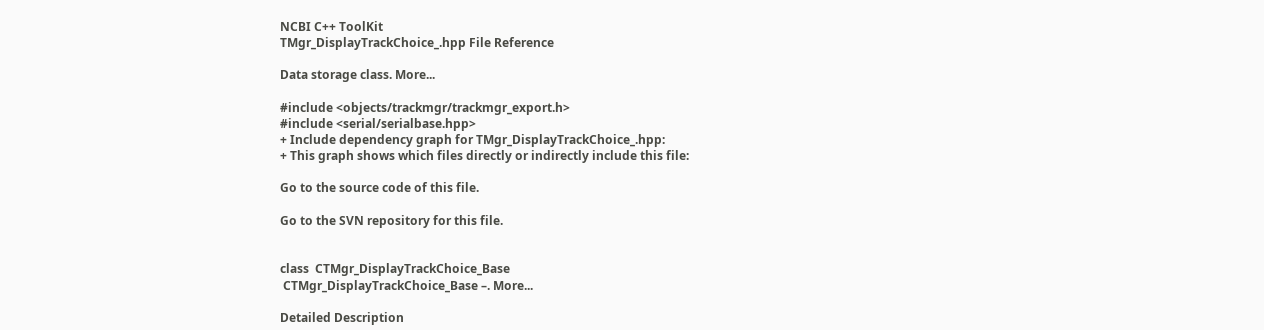NCBI C++ ToolKit
TMgr_DisplayTrackChoice_.hpp File Reference

Data storage class. More...

#include <objects/trackmgr/trackmgr_export.h>
#include <serial/serialbase.hpp>
+ Include dependency graph for TMgr_DisplayTrackChoice_.hpp:
+ This graph shows which files directly or indirectly include this file:

Go to the source code of this file.

Go to the SVN repository for this file.


class  CTMgr_DisplayTrackChoice_Base
 CTMgr_DisplayTrackChoice_Base –. More...

Detailed Description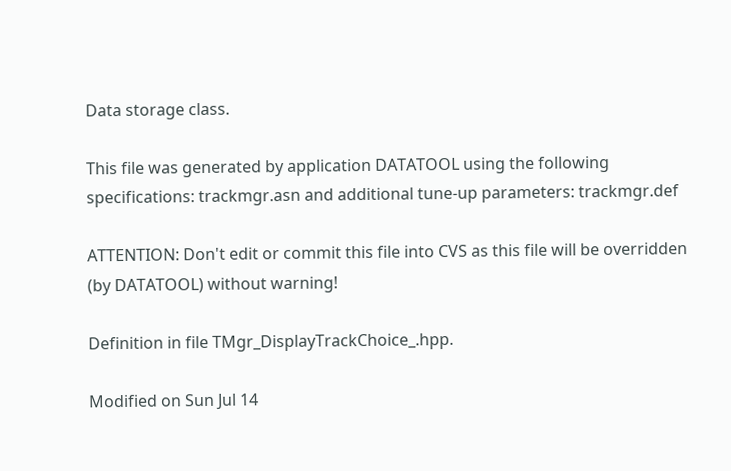Data storage class.

This file was generated by application DATATOOL using the following specifications: trackmgr.asn and additional tune-up parameters: trackmgr.def

ATTENTION: Don't edit or commit this file into CVS as this file will be overridden (by DATATOOL) without warning!

Definition in file TMgr_DisplayTrackChoice_.hpp.

Modified on Sun Jul 14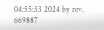04:55:33 2024 by rev. 669887